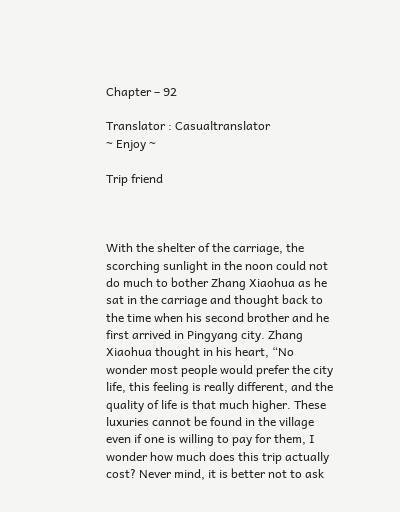Chapter – 92

Translator : Casualtranslator
~ Enjoy ~

Trip friend



With the shelter of the carriage, the scorching sunlight in the noon could not do much to bother Zhang Xiaohua as he sat in the carriage and thought back to the time when his second brother and he first arrived in Pingyang city. Zhang Xiaohua thought in his heart, “No wonder most people would prefer the city life, this feeling is really different, and the quality of life is that much higher. These luxuries cannot be found in the village even if one is willing to pay for them, I wonder how much does this trip actually cost? Never mind, it is better not to ask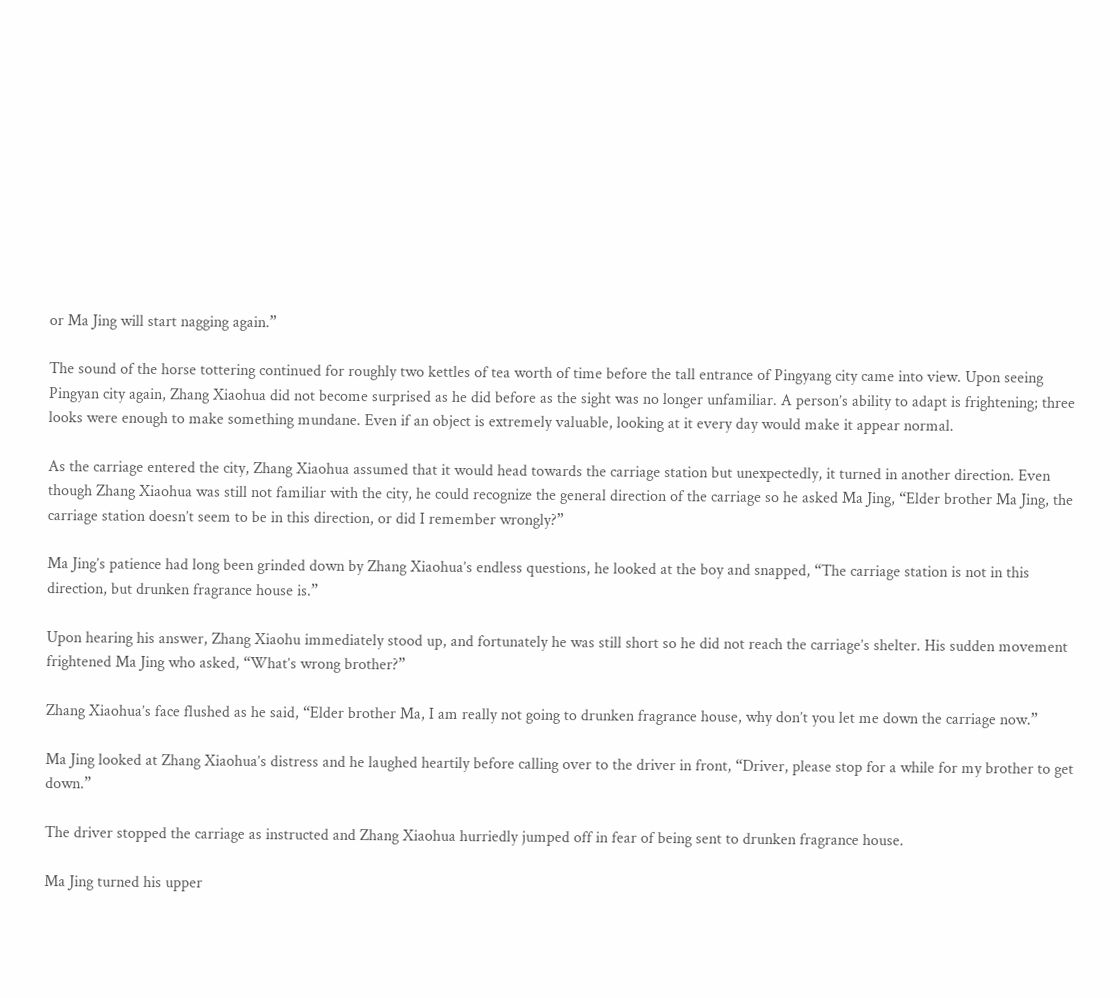or Ma Jing will start nagging again.”

The sound of the horse tottering continued for roughly two kettles of tea worth of time before the tall entrance of Pingyang city came into view. Upon seeing Pingyan city again, Zhang Xiaohua did not become surprised as he did before as the sight was no longer unfamiliar. A person’s ability to adapt is frightening; three looks were enough to make something mundane. Even if an object is extremely valuable, looking at it every day would make it appear normal.

As the carriage entered the city, Zhang Xiaohua assumed that it would head towards the carriage station but unexpectedly, it turned in another direction. Even though Zhang Xiaohua was still not familiar with the city, he could recognize the general direction of the carriage so he asked Ma Jing, “Elder brother Ma Jing, the carriage station doesn’t seem to be in this direction, or did I remember wrongly?”

Ma Jing’s patience had long been grinded down by Zhang Xiaohua’s endless questions, he looked at the boy and snapped, “The carriage station is not in this direction, but drunken fragrance house is.”

Upon hearing his answer, Zhang Xiaohu immediately stood up, and fortunately he was still short so he did not reach the carriage’s shelter. His sudden movement frightened Ma Jing who asked, “What’s wrong brother?”

Zhang Xiaohua’s face flushed as he said, “Elder brother Ma, I am really not going to drunken fragrance house, why don’t you let me down the carriage now.”

Ma Jing looked at Zhang Xiaohua’s distress and he laughed heartily before calling over to the driver in front, “Driver, please stop for a while for my brother to get down.”

The driver stopped the carriage as instructed and Zhang Xiaohua hurriedly jumped off in fear of being sent to drunken fragrance house.

Ma Jing turned his upper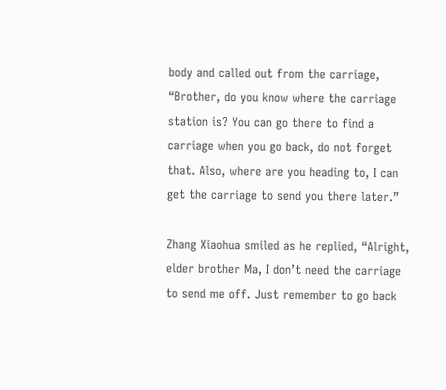body and called out from the carriage, “Brother, do you know where the carriage station is? You can go there to find a carriage when you go back, do not forget that. Also, where are you heading to, I can get the carriage to send you there later.”

Zhang Xiaohua smiled as he replied, “Alright, elder brother Ma, I don’t need the carriage to send me off. Just remember to go back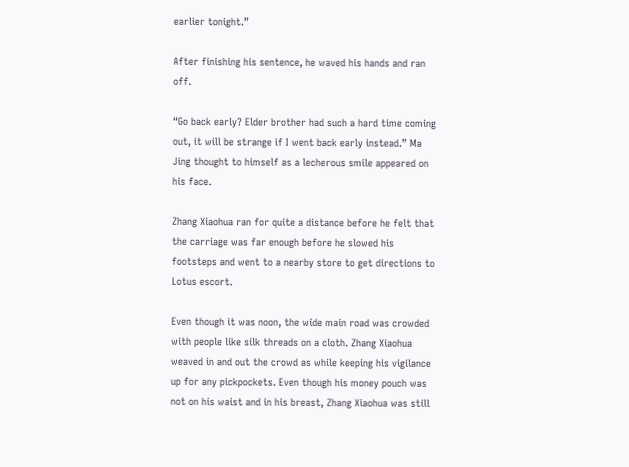earlier tonight.”

After finishing his sentence, he waved his hands and ran off.

“Go back early? Elder brother had such a hard time coming out, it will be strange if I went back early instead.” Ma Jing thought to himself as a lecherous smile appeared on his face.

Zhang Xiaohua ran for quite a distance before he felt that the carriage was far enough before he slowed his footsteps and went to a nearby store to get directions to Lotus escort.

Even though it was noon, the wide main road was crowded with people like silk threads on a cloth. Zhang Xiaohua weaved in and out the crowd as while keeping his vigilance up for any pickpockets. Even though his money pouch was not on his waist and in his breast, Zhang Xiaohua was still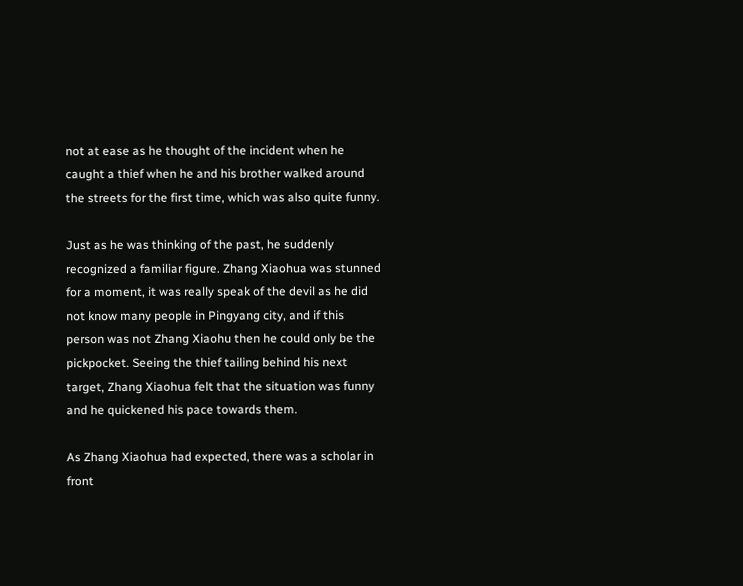not at ease as he thought of the incident when he caught a thief when he and his brother walked around the streets for the first time, which was also quite funny.

Just as he was thinking of the past, he suddenly recognized a familiar figure. Zhang Xiaohua was stunned for a moment, it was really speak of the devil as he did not know many people in Pingyang city, and if this person was not Zhang Xiaohu then he could only be the pickpocket. Seeing the thief tailing behind his next target, Zhang Xiaohua felt that the situation was funny and he quickened his pace towards them.

As Zhang Xiaohua had expected, there was a scholar in front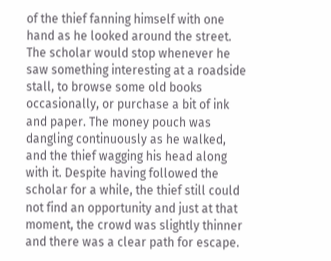of the thief fanning himself with one hand as he looked around the street. The scholar would stop whenever he saw something interesting at a roadside stall, to browse some old books occasionally, or purchase a bit of ink and paper. The money pouch was dangling continuously as he walked, and the thief wagging his head along with it. Despite having followed the scholar for a while, the thief still could not find an opportunity and just at that moment, the crowd was slightly thinner and there was a clear path for escape.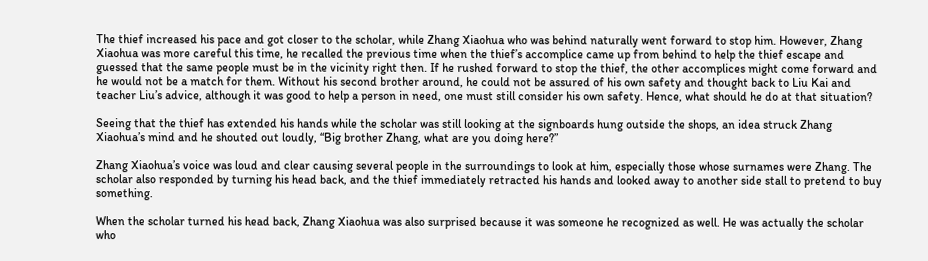The thief increased his pace and got closer to the scholar, while Zhang Xiaohua who was behind naturally went forward to stop him. However, Zhang Xiaohua was more careful this time, he recalled the previous time when the thief’s accomplice came up from behind to help the thief escape and guessed that the same people must be in the vicinity right then. If he rushed forward to stop the thief, the other accomplices might come forward and he would not be a match for them. Without his second brother around, he could not be assured of his own safety and thought back to Liu Kai and teacher Liu’s advice, although it was good to help a person in need, one must still consider his own safety. Hence, what should he do at that situation?

Seeing that the thief has extended his hands while the scholar was still looking at the signboards hung outside the shops, an idea struck Zhang Xiaohua’s mind and he shouted out loudly, “Big brother Zhang, what are you doing here?”

Zhang Xiaohua’s voice was loud and clear causing several people in the surroundings to look at him, especially those whose surnames were Zhang. The scholar also responded by turning his head back, and the thief immediately retracted his hands and looked away to another side stall to pretend to buy something.

When the scholar turned his head back, Zhang Xiaohua was also surprised because it was someone he recognized as well. He was actually the scholar who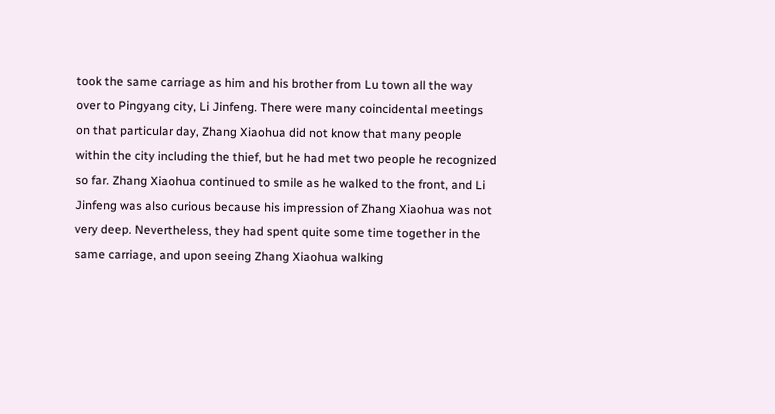took the same carriage as him and his brother from Lu town all the way over to Pingyang city, Li Jinfeng. There were many coincidental meetings on that particular day, Zhang Xiaohua did not know that many people within the city including the thief, but he had met two people he recognized so far. Zhang Xiaohua continued to smile as he walked to the front, and Li Jinfeng was also curious because his impression of Zhang Xiaohua was not very deep. Nevertheless, they had spent quite some time together in the same carriage, and upon seeing Zhang Xiaohua walking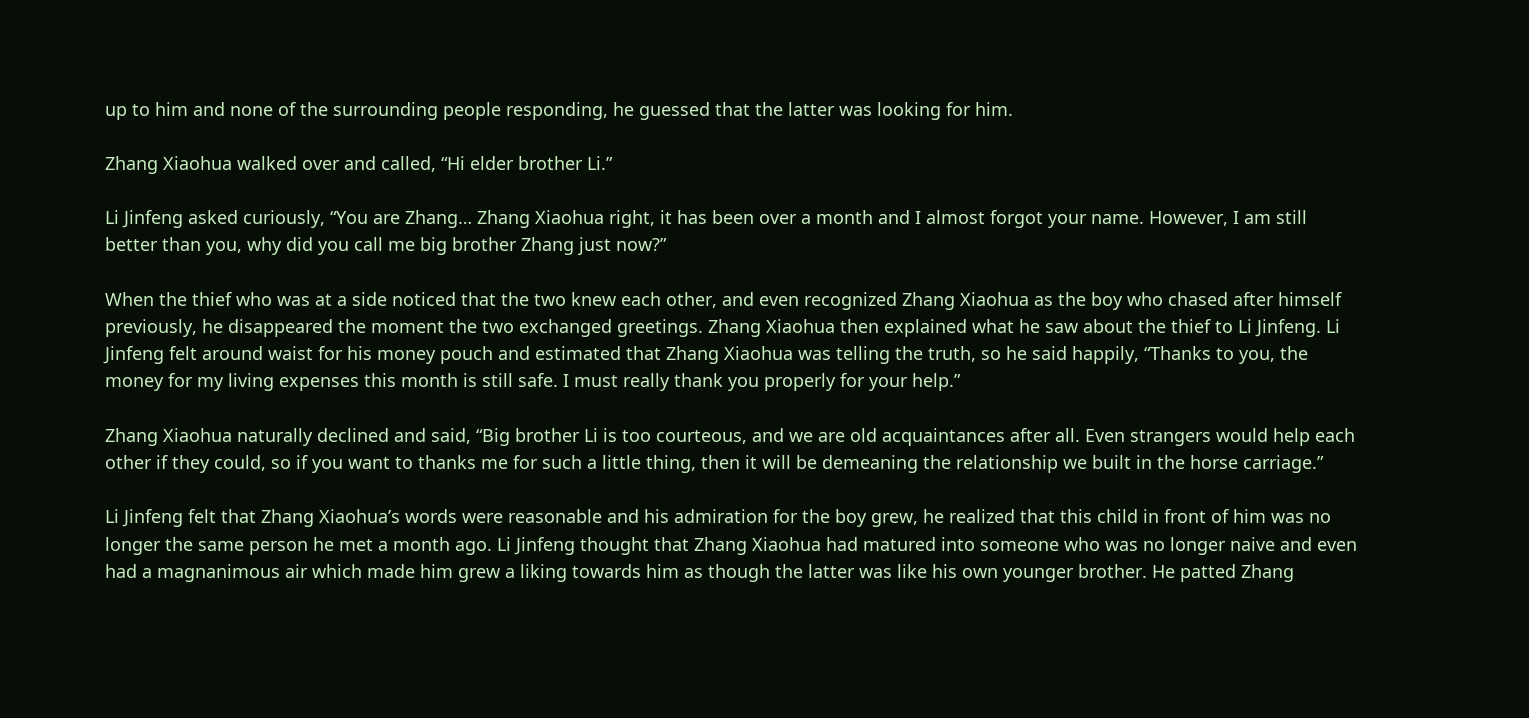up to him and none of the surrounding people responding, he guessed that the latter was looking for him.

Zhang Xiaohua walked over and called, “Hi elder brother Li.”

Li Jinfeng asked curiously, “You are Zhang… Zhang Xiaohua right, it has been over a month and I almost forgot your name. However, I am still better than you, why did you call me big brother Zhang just now?”

When the thief who was at a side noticed that the two knew each other, and even recognized Zhang Xiaohua as the boy who chased after himself previously, he disappeared the moment the two exchanged greetings. Zhang Xiaohua then explained what he saw about the thief to Li Jinfeng. Li Jinfeng felt around waist for his money pouch and estimated that Zhang Xiaohua was telling the truth, so he said happily, “Thanks to you, the money for my living expenses this month is still safe. I must really thank you properly for your help.”

Zhang Xiaohua naturally declined and said, “Big brother Li is too courteous, and we are old acquaintances after all. Even strangers would help each other if they could, so if you want to thanks me for such a little thing, then it will be demeaning the relationship we built in the horse carriage.”

Li Jinfeng felt that Zhang Xiaohua’s words were reasonable and his admiration for the boy grew, he realized that this child in front of him was no longer the same person he met a month ago. Li Jinfeng thought that Zhang Xiaohua had matured into someone who was no longer naive and even had a magnanimous air which made him grew a liking towards him as though the latter was like his own younger brother. He patted Zhang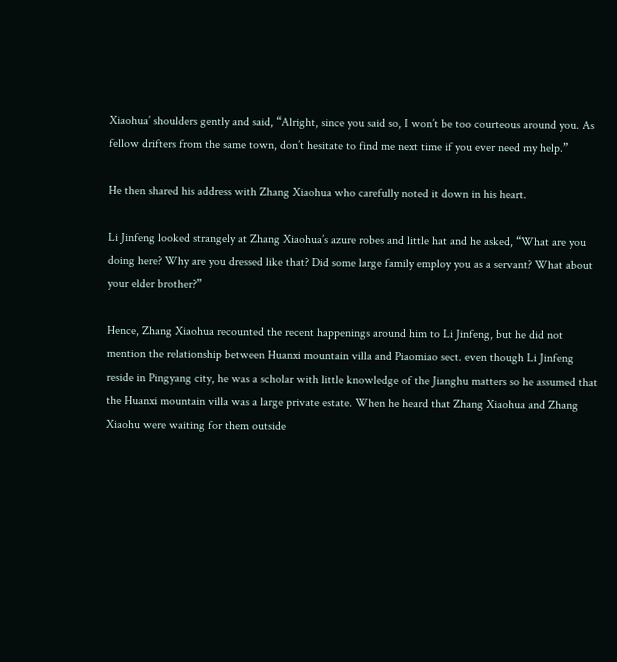Xiaohua’ shoulders gently and said, “Alright, since you said so, I won’t be too courteous around you. As fellow drifters from the same town, don’t hesitate to find me next time if you ever need my help.”

He then shared his address with Zhang Xiaohua who carefully noted it down in his heart.

Li Jinfeng looked strangely at Zhang Xiaohua’s azure robes and little hat and he asked, “What are you doing here? Why are you dressed like that? Did some large family employ you as a servant? What about your elder brother?”

Hence, Zhang Xiaohua recounted the recent happenings around him to Li Jinfeng, but he did not mention the relationship between Huanxi mountain villa and Piaomiao sect. even though Li Jinfeng reside in Pingyang city, he was a scholar with little knowledge of the Jianghu matters so he assumed that the Huanxi mountain villa was a large private estate. When he heard that Zhang Xiaohua and Zhang Xiaohu were waiting for them outside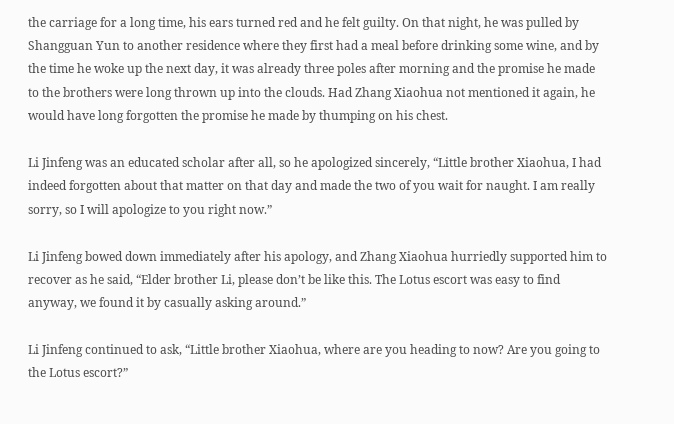the carriage for a long time, his ears turned red and he felt guilty. On that night, he was pulled by Shangguan Yun to another residence where they first had a meal before drinking some wine, and by the time he woke up the next day, it was already three poles after morning and the promise he made to the brothers were long thrown up into the clouds. Had Zhang Xiaohua not mentioned it again, he would have long forgotten the promise he made by thumping on his chest.

Li Jinfeng was an educated scholar after all, so he apologized sincerely, “Little brother Xiaohua, I had indeed forgotten about that matter on that day and made the two of you wait for naught. I am really sorry, so I will apologize to you right now.”

Li Jinfeng bowed down immediately after his apology, and Zhang Xiaohua hurriedly supported him to recover as he said, “Elder brother Li, please don’t be like this. The Lotus escort was easy to find anyway, we found it by casually asking around.”

Li Jinfeng continued to ask, “Little brother Xiaohua, where are you heading to now? Are you going to the Lotus escort?”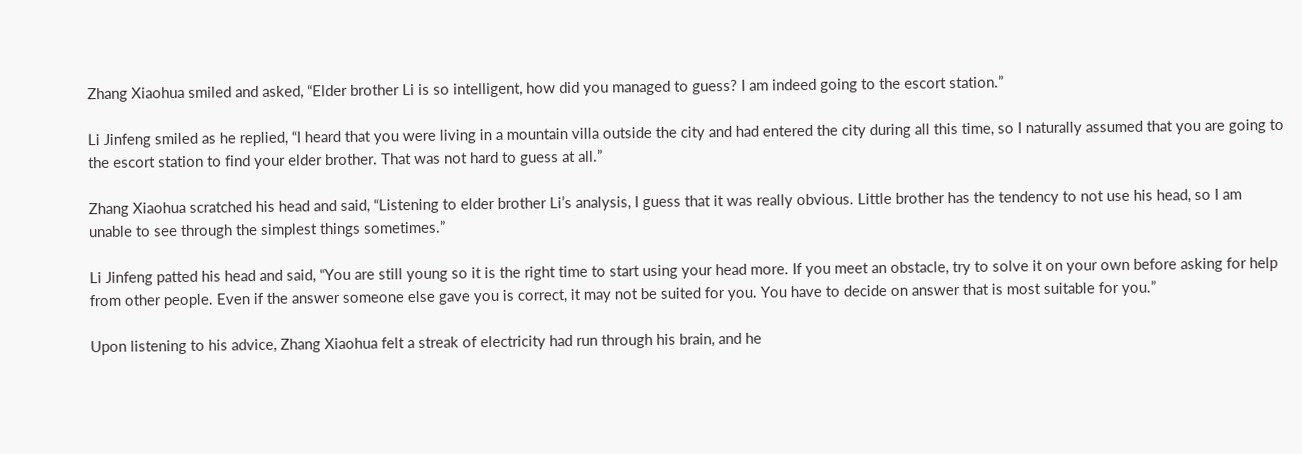Zhang Xiaohua smiled and asked, “Elder brother Li is so intelligent, how did you managed to guess? I am indeed going to the escort station.”

Li Jinfeng smiled as he replied, “I heard that you were living in a mountain villa outside the city and had entered the city during all this time, so I naturally assumed that you are going to the escort station to find your elder brother. That was not hard to guess at all.”

Zhang Xiaohua scratched his head and said, “Listening to elder brother Li’s analysis, I guess that it was really obvious. Little brother has the tendency to not use his head, so I am unable to see through the simplest things sometimes.”

Li Jinfeng patted his head and said, “You are still young so it is the right time to start using your head more. If you meet an obstacle, try to solve it on your own before asking for help from other people. Even if the answer someone else gave you is correct, it may not be suited for you. You have to decide on answer that is most suitable for you.”

Upon listening to his advice, Zhang Xiaohua felt a streak of electricity had run through his brain, and he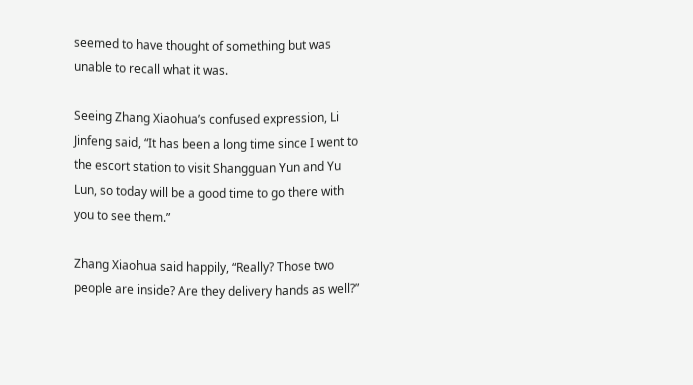seemed to have thought of something but was unable to recall what it was.

Seeing Zhang Xiaohua’s confused expression, Li Jinfeng said, “It has been a long time since I went to the escort station to visit Shangguan Yun and Yu Lun, so today will be a good time to go there with you to see them.”

Zhang Xiaohua said happily, “Really? Those two people are inside? Are they delivery hands as well?”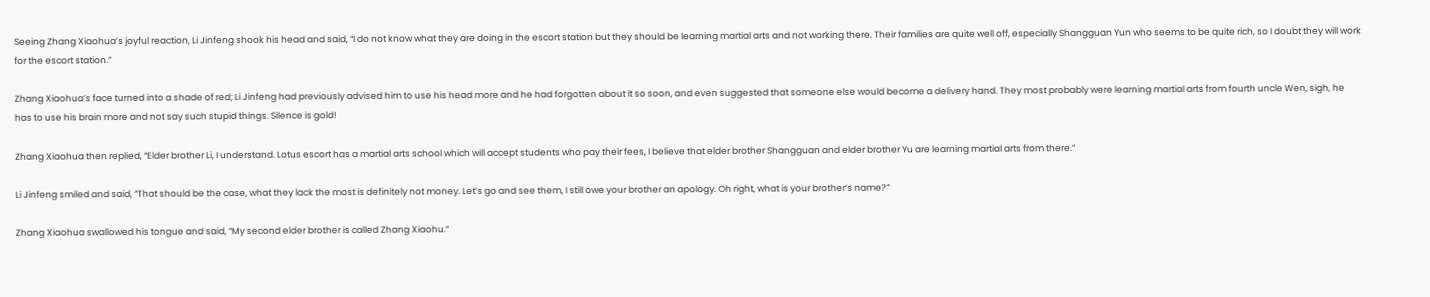Seeing Zhang Xiaohua’s joyful reaction, Li Jinfeng shook his head and said, “I do not know what they are doing in the escort station but they should be learning martial arts and not working there. Their families are quite well off, especially Shangguan Yun who seems to be quite rich, so I doubt they will work for the escort station.”

Zhang Xiaohua’s face turned into a shade of red; Li Jinfeng had previously advised him to use his head more and he had forgotten about it so soon, and even suggested that someone else would become a delivery hand. They most probably were learning martial arts from fourth uncle Wen, sigh, he has to use his brain more and not say such stupid things. Silence is gold!

Zhang Xiaohua then replied, “Elder brother Li, I understand. Lotus escort has a martial arts school which will accept students who pay their fees, I believe that elder brother Shangguan and elder brother Yu are learning martial arts from there.”

Li Jinfeng smiled and said, “That should be the case, what they lack the most is definitely not money. Let’s go and see them, I still owe your brother an apology. Oh right, what is your brother’s name?”

Zhang Xiaohua swallowed his tongue and said, “My second elder brother is called Zhang Xiaohu.”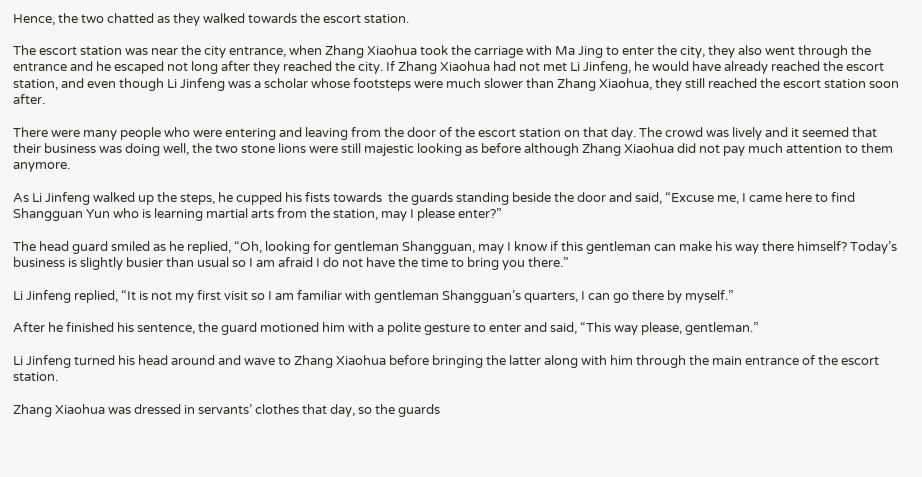Hence, the two chatted as they walked towards the escort station.

The escort station was near the city entrance, when Zhang Xiaohua took the carriage with Ma Jing to enter the city, they also went through the entrance and he escaped not long after they reached the city. If Zhang Xiaohua had not met Li Jinfeng, he would have already reached the escort station, and even though Li Jinfeng was a scholar whose footsteps were much slower than Zhang Xiaohua, they still reached the escort station soon after.

There were many people who were entering and leaving from the door of the escort station on that day. The crowd was lively and it seemed that their business was doing well, the two stone lions were still majestic looking as before although Zhang Xiaohua did not pay much attention to them anymore.

As Li Jinfeng walked up the steps, he cupped his fists towards  the guards standing beside the door and said, “Excuse me, I came here to find Shangguan Yun who is learning martial arts from the station, may I please enter?”

The head guard smiled as he replied, “Oh, looking for gentleman Shangguan, may I know if this gentleman can make his way there himself? Today’s business is slightly busier than usual so I am afraid I do not have the time to bring you there.”

Li Jinfeng replied, “It is not my first visit so I am familiar with gentleman Shangguan’s quarters, I can go there by myself.”

After he finished his sentence, the guard motioned him with a polite gesture to enter and said, “This way please, gentleman.”

Li Jinfeng turned his head around and wave to Zhang Xiaohua before bringing the latter along with him through the main entrance of the escort station.

Zhang Xiaohua was dressed in servants’ clothes that day, so the guards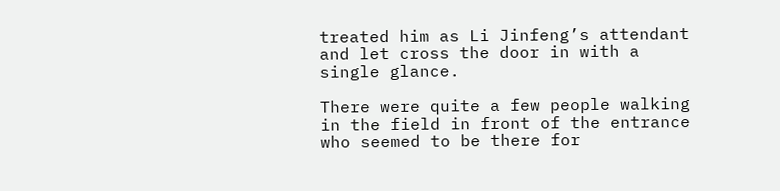treated him as Li Jinfeng’s attendant and let cross the door in with a single glance.

There were quite a few people walking in the field in front of the entrance who seemed to be there for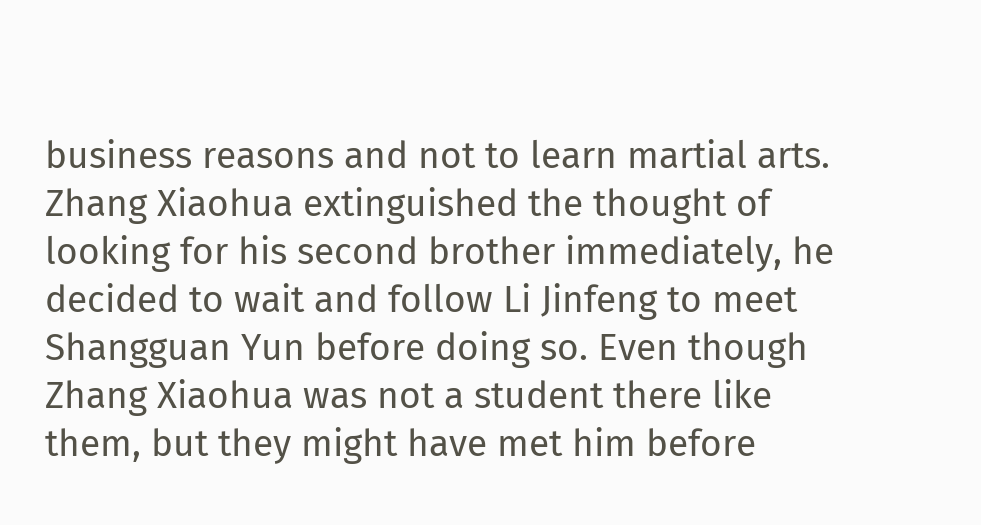business reasons and not to learn martial arts. Zhang Xiaohua extinguished the thought of looking for his second brother immediately, he decided to wait and follow Li Jinfeng to meet Shangguan Yun before doing so. Even though Zhang Xiaohua was not a student there like them, but they might have met him before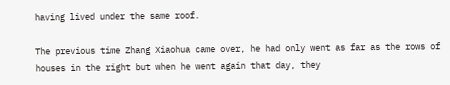having lived under the same roof.

The previous time Zhang Xiaohua came over, he had only went as far as the rows of houses in the right but when he went again that day, they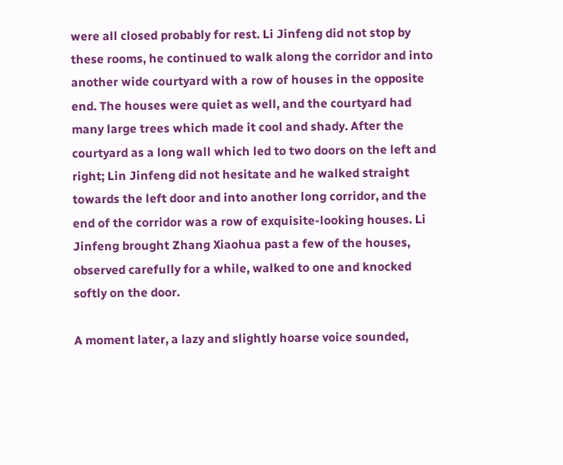were all closed probably for rest. Li Jinfeng did not stop by these rooms, he continued to walk along the corridor and into another wide courtyard with a row of houses in the opposite end. The houses were quiet as well, and the courtyard had many large trees which made it cool and shady. After the courtyard as a long wall which led to two doors on the left and right; Lin Jinfeng did not hesitate and he walked straight towards the left door and into another long corridor, and the end of the corridor was a row of exquisite-looking houses. Li Jinfeng brought Zhang Xiaohua past a few of the houses, observed carefully for a while, walked to one and knocked softly on the door.

A moment later, a lazy and slightly hoarse voice sounded,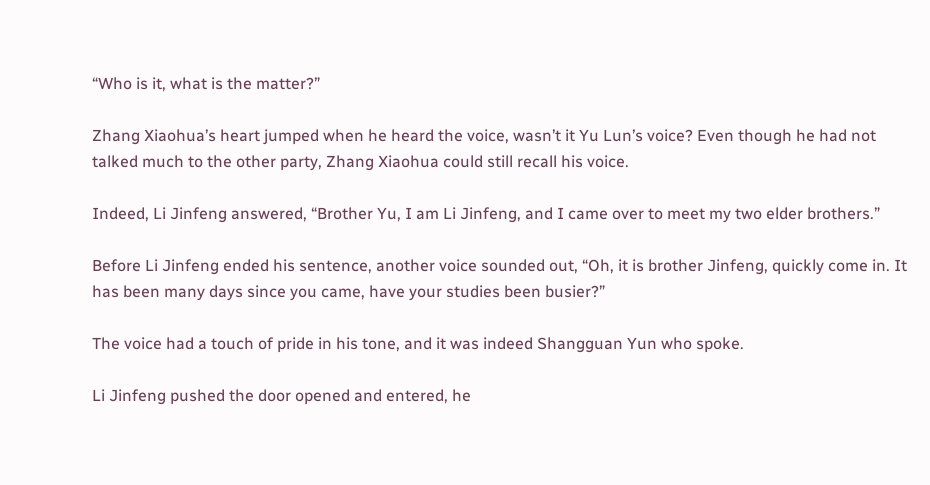“Who is it, what is the matter?”

Zhang Xiaohua’s heart jumped when he heard the voice, wasn’t it Yu Lun’s voice? Even though he had not talked much to the other party, Zhang Xiaohua could still recall his voice.

Indeed, Li Jinfeng answered, “Brother Yu, I am Li Jinfeng, and I came over to meet my two elder brothers.”

Before Li Jinfeng ended his sentence, another voice sounded out, “Oh, it is brother Jinfeng, quickly come in. It has been many days since you came, have your studies been busier?”

The voice had a touch of pride in his tone, and it was indeed Shangguan Yun who spoke.

Li Jinfeng pushed the door opened and entered, he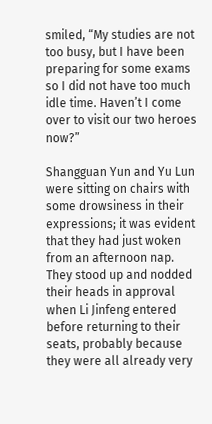smiled, “My studies are not too busy, but I have been preparing for some exams so I did not have too much idle time. Haven’t I come over to visit our two heroes now?”

Shangguan Yun and Yu Lun were sitting on chairs with some drowsiness in their expressions; it was evident that they had just woken from an afternoon nap. They stood up and nodded their heads in approval when Li Jinfeng entered before returning to their seats, probably because they were all already very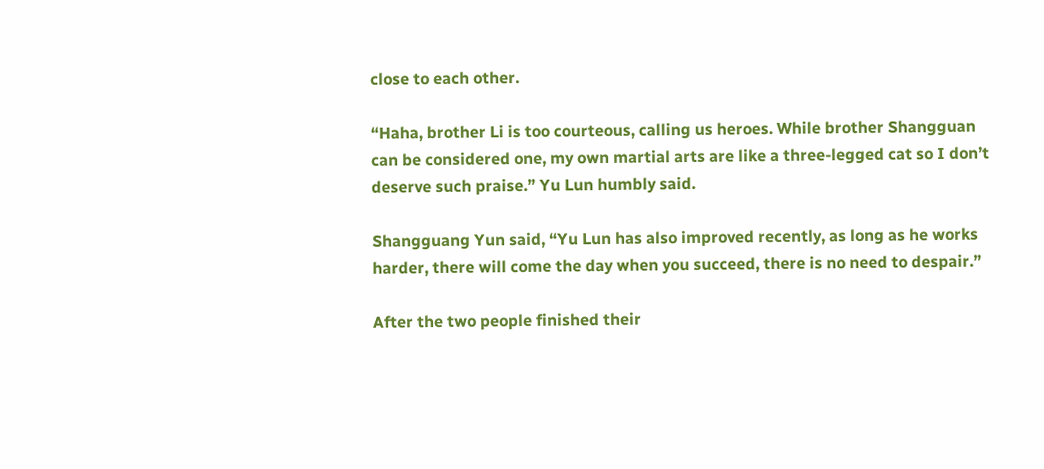close to each other.

“Haha, brother Li is too courteous, calling us heroes. While brother Shangguan can be considered one, my own martial arts are like a three-legged cat so I don’t deserve such praise.” Yu Lun humbly said.

Shangguang Yun said, “Yu Lun has also improved recently, as long as he works harder, there will come the day when you succeed, there is no need to despair.”

After the two people finished their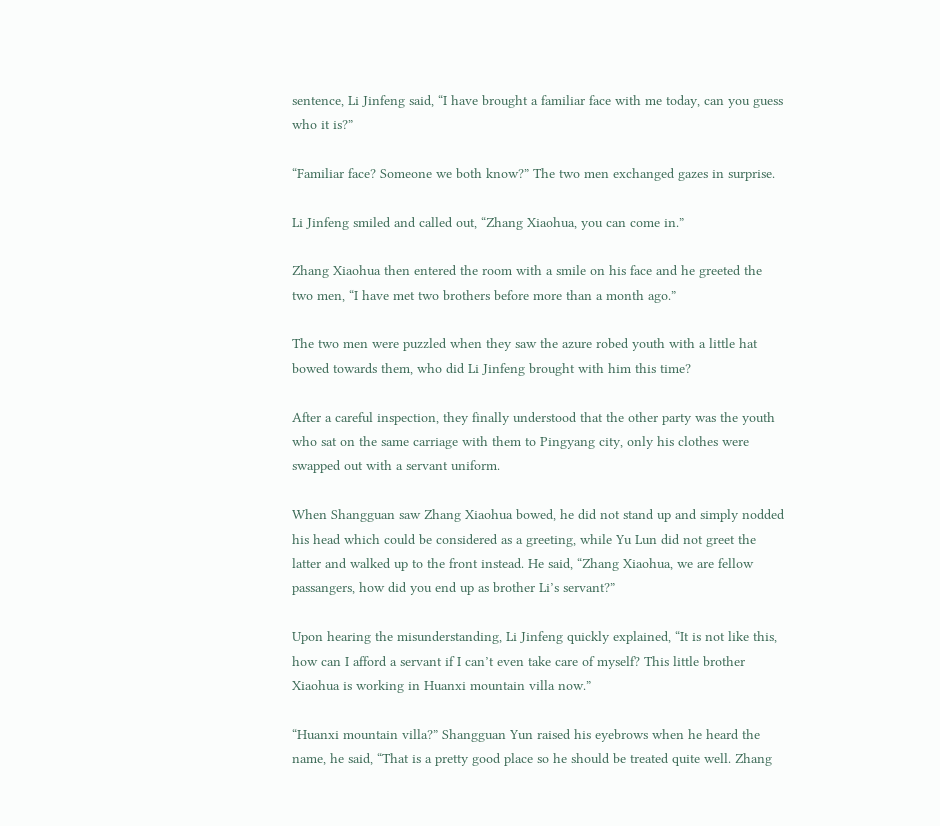sentence, Li Jinfeng said, “I have brought a familiar face with me today, can you guess who it is?”

“Familiar face? Someone we both know?” The two men exchanged gazes in surprise.

Li Jinfeng smiled and called out, “Zhang Xiaohua, you can come in.”

Zhang Xiaohua then entered the room with a smile on his face and he greeted the two men, “I have met two brothers before more than a month ago.”

The two men were puzzled when they saw the azure robed youth with a little hat bowed towards them, who did Li Jinfeng brought with him this time?

After a careful inspection, they finally understood that the other party was the youth who sat on the same carriage with them to Pingyang city, only his clothes were swapped out with a servant uniform.

When Shangguan saw Zhang Xiaohua bowed, he did not stand up and simply nodded his head which could be considered as a greeting, while Yu Lun did not greet the latter and walked up to the front instead. He said, “Zhang Xiaohua, we are fellow passangers, how did you end up as brother Li’s servant?”

Upon hearing the misunderstanding, Li Jinfeng quickly explained, “It is not like this, how can I afford a servant if I can’t even take care of myself? This little brother Xiaohua is working in Huanxi mountain villa now.”

“Huanxi mountain villa?” Shangguan Yun raised his eyebrows when he heard the name, he said, “That is a pretty good place so he should be treated quite well. Zhang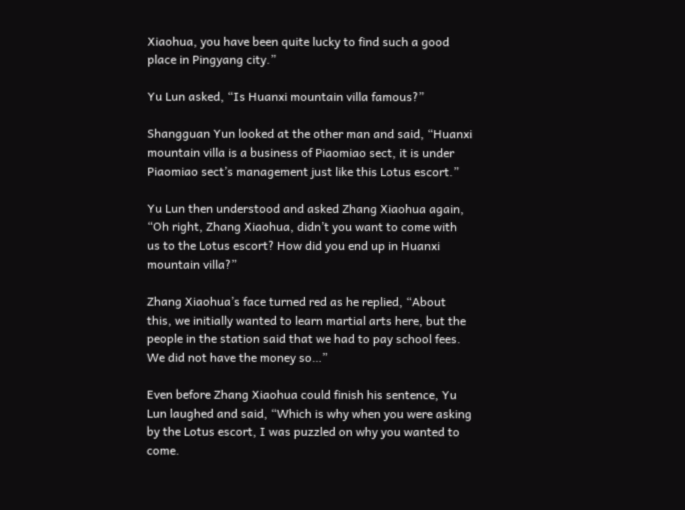Xiaohua, you have been quite lucky to find such a good place in Pingyang city.”

Yu Lun asked, “Is Huanxi mountain villa famous?”

Shangguan Yun looked at the other man and said, “Huanxi mountain villa is a business of Piaomiao sect, it is under Piaomiao sect’s management just like this Lotus escort.”

Yu Lun then understood and asked Zhang Xiaohua again, “Oh right, Zhang Xiaohua, didn’t you want to come with us to the Lotus escort? How did you end up in Huanxi mountain villa?”

Zhang Xiaohua’s face turned red as he replied, “About this, we initially wanted to learn martial arts here, but the people in the station said that we had to pay school fees. We did not have the money so…”

Even before Zhang Xiaohua could finish his sentence, Yu Lun laughed and said, “Which is why when you were asking by the Lotus escort, I was puzzled on why you wanted to come.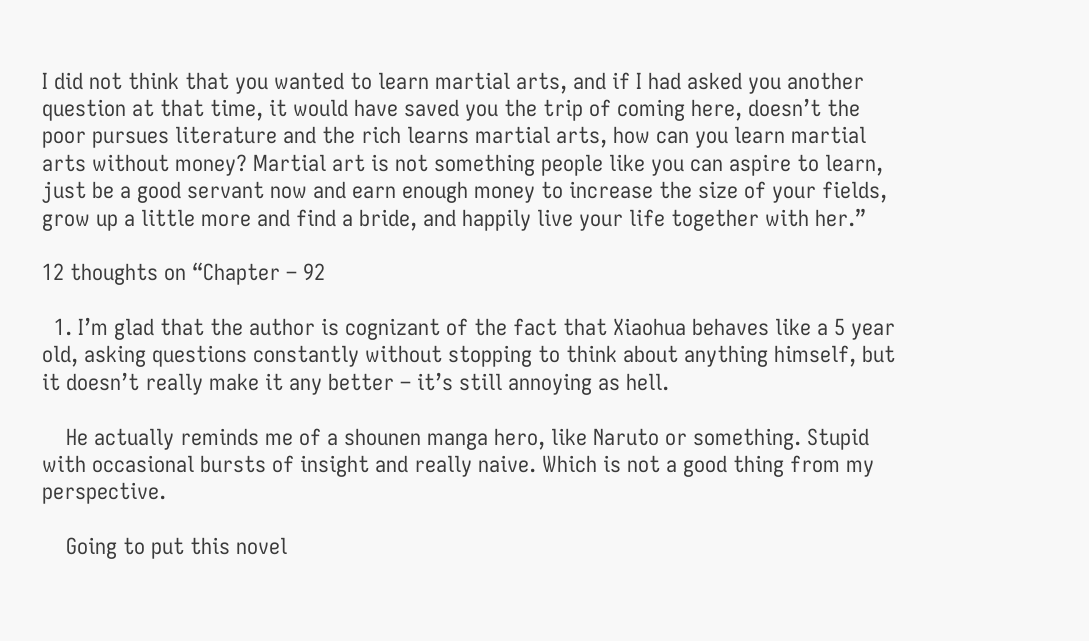I did not think that you wanted to learn martial arts, and if I had asked you another question at that time, it would have saved you the trip of coming here, doesn’t the poor pursues literature and the rich learns martial arts, how can you learn martial arts without money? Martial art is not something people like you can aspire to learn, just be a good servant now and earn enough money to increase the size of your fields, grow up a little more and find a bride, and happily live your life together with her.”

12 thoughts on “Chapter – 92

  1. I’m glad that the author is cognizant of the fact that Xiaohua behaves like a 5 year old, asking questions constantly without stopping to think about anything himself, but it doesn’t really make it any better – it’s still annoying as hell.

    He actually reminds me of a shounen manga hero, like Naruto or something. Stupid with occasional bursts of insight and really naive. Which is not a good thing from my perspective.

    Going to put this novel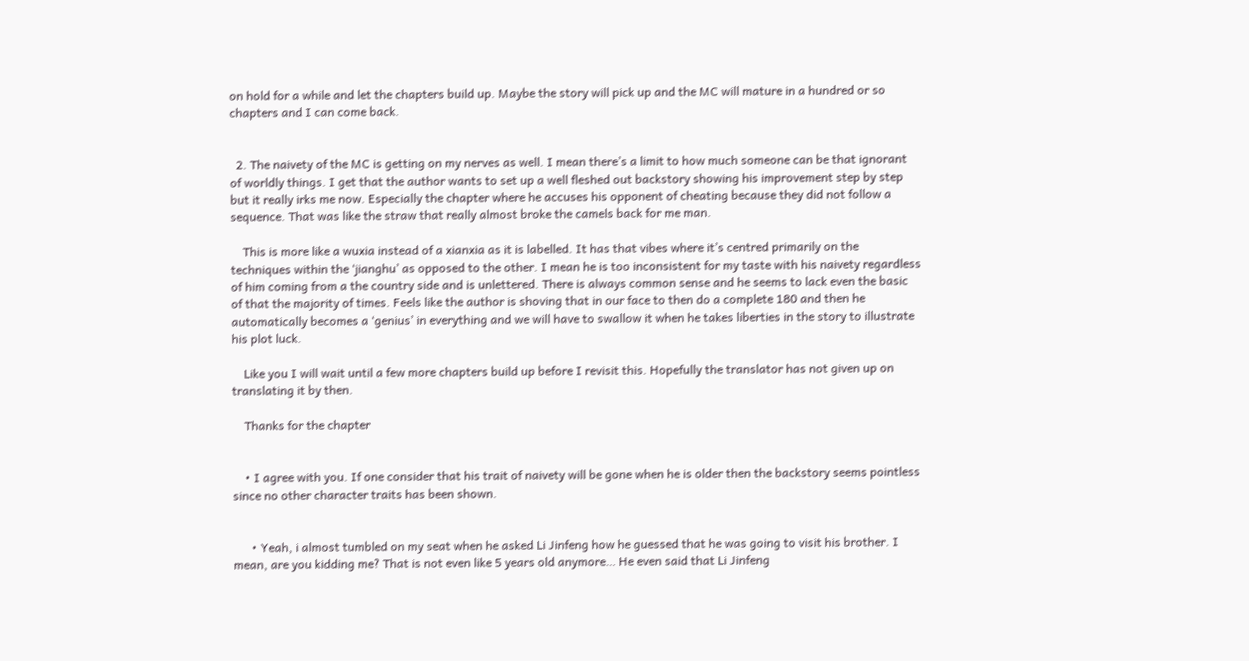on hold for a while and let the chapters build up. Maybe the story will pick up and the MC will mature in a hundred or so chapters and I can come back.


  2. The naivety of the MC is getting on my nerves as well. I mean there’s a limit to how much someone can be that ignorant of worldly things. I get that the author wants to set up a well fleshed out backstory showing his improvement step by step but it really irks me now. Especially the chapter where he accuses his opponent of cheating because they did not follow a sequence. That was like the straw that really almost broke the camels back for me man.

    This is more like a wuxia instead of a xianxia as it is labelled. It has that vibes where it’s centred primarily on the techniques within the ‘jianghu’ as opposed to the other. I mean he is too inconsistent for my taste with his naivety regardless of him coming from a the country side and is unlettered. There is always common sense and he seems to lack even the basic of that the majority of times. Feels like the author is shoving that in our face to then do a complete 180 and then he automatically becomes a ‘genius’ in everything and we will have to swallow it when he takes liberties in the story to illustrate his plot luck.

    Like you I will wait until a few more chapters build up before I revisit this. Hopefully the translator has not given up on translating it by then.

    Thanks for the chapter


    • I agree with you. If one consider that his trait of naivety will be gone when he is older then the backstory seems pointless since no other character traits has been shown.


      • Yeah, i almost tumbled on my seat when he asked Li Jinfeng how he guessed that he was going to visit his brother. I mean, are you kidding me? That is not even like 5 years old anymore… He even said that Li Jinfeng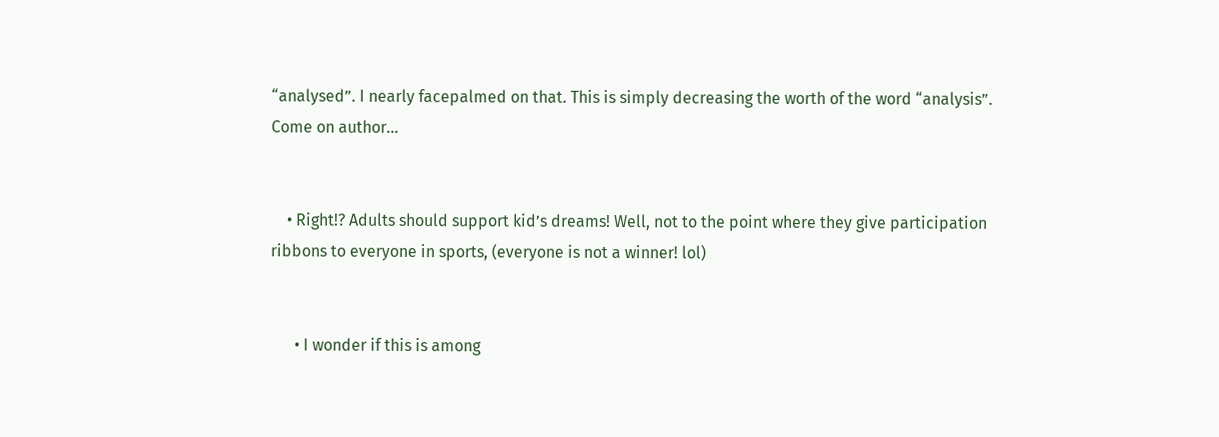“analysed”. I nearly facepalmed on that. This is simply decreasing the worth of the word “analysis”. Come on author…


    • Right!? Adults should support kid’s dreams! Well, not to the point where they give participation ribbons to everyone in sports, (everyone is not a winner! lol)


      • I wonder if this is among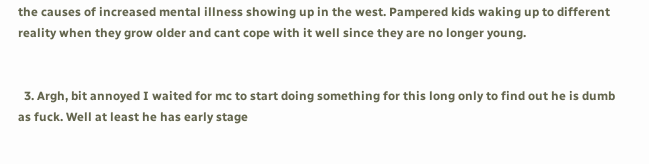the causes of increased mental illness showing up in the west. Pampered kids waking up to different reality when they grow older and cant cope with it well since they are no longer young.


  3. Argh, bit annoyed I waited for mc to start doing something for this long only to find out he is dumb as fuck. Well at least he has early stage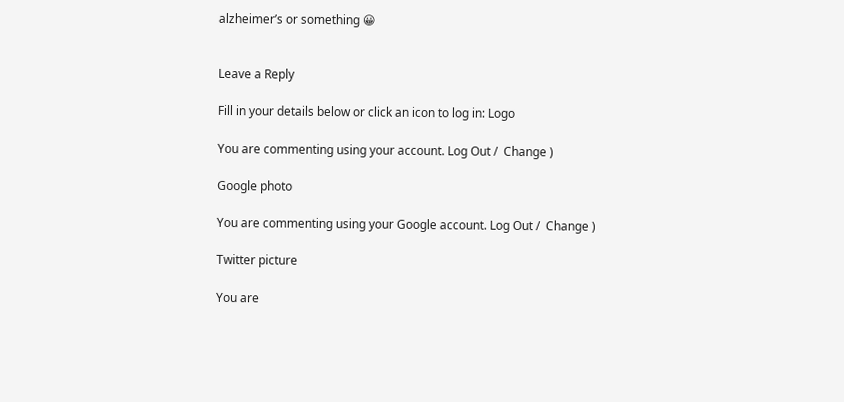alzheimer’s or something 😀


Leave a Reply

Fill in your details below or click an icon to log in: Logo

You are commenting using your account. Log Out /  Change )

Google photo

You are commenting using your Google account. Log Out /  Change )

Twitter picture

You are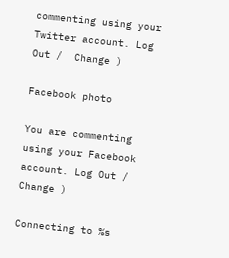commenting using your Twitter account. Log Out /  Change )

Facebook photo

You are commenting using your Facebook account. Log Out /  Change )

Connecting to %s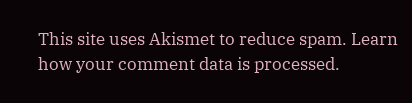This site uses Akismet to reduce spam. Learn how your comment data is processed.